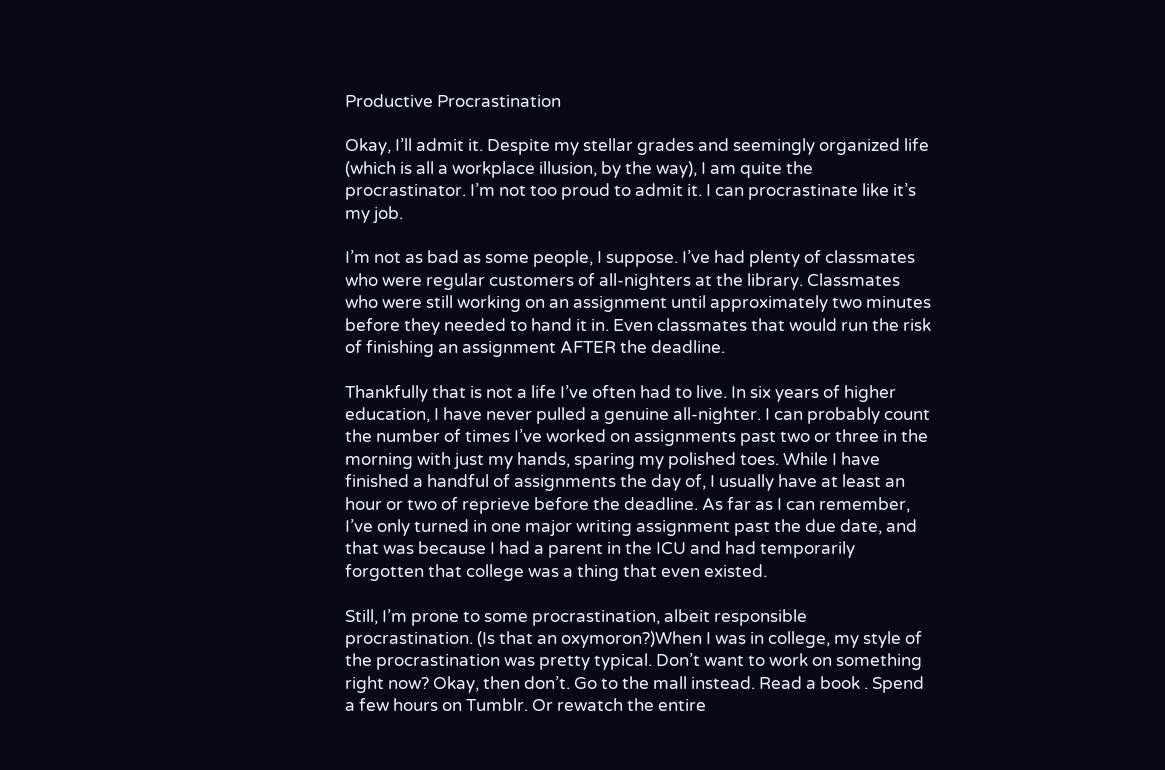Productive Procrastination

Okay, I’ll admit it. Despite my stellar grades and seemingly organized life (which is all a workplace illusion, by the way), I am quite the procrastinator. I’m not too proud to admit it. I can procrastinate like it’s my job.

I’m not as bad as some people, I suppose. I’ve had plenty of classmates who were regular customers of all-nighters at the library. Classmates who were still working on an assignment until approximately two minutes before they needed to hand it in. Even classmates that would run the risk of finishing an assignment AFTER the deadline.

Thankfully that is not a life I’ve often had to live. In six years of higher education, I have never pulled a genuine all-nighter. I can probably count the number of times I’ve worked on assignments past two or three in the morning with just my hands, sparing my polished toes. While I have finished a handful of assignments the day of, I usually have at least an hour or two of reprieve before the deadline. As far as I can remember, I’ve only turned in one major writing assignment past the due date, and that was because I had a parent in the ICU and had temporarily forgotten that college was a thing that even existed.

Still, I’m prone to some procrastination, albeit responsible procrastination. (Is that an oxymoron?)When I was in college, my style of the procrastination was pretty typical. Don’t want to work on something right now? Okay, then don’t. Go to the mall instead. Read a book . Spend a few hours on Tumblr. Or rewatch the entire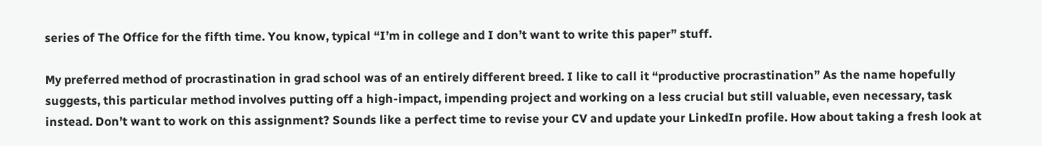series of The Office for the fifth time. You know, typical “I’m in college and I don’t want to write this paper” stuff.

My preferred method of procrastination in grad school was of an entirely different breed. I like to call it “productive procrastination” As the name hopefully suggests, this particular method involves putting off a high-impact, impending project and working on a less crucial but still valuable, even necessary, task instead. Don’t want to work on this assignment? Sounds like a perfect time to revise your CV and update your LinkedIn profile. How about taking a fresh look at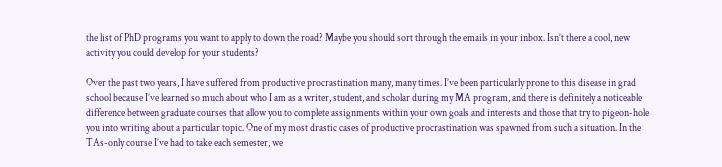the list of PhD programs you want to apply to down the road? Maybe you should sort through the emails in your inbox. Isn’t there a cool, new activity you could develop for your students?

Over the past two years, I have suffered from productive procrastination many, many times. I’ve been particularly prone to this disease in grad school because I’ve learned so much about who I am as a writer, student, and scholar during my MA program, and there is definitely a noticeable difference between graduate courses that allow you to complete assignments within your own goals and interests and those that try to pigeon-hole you into writing about a particular topic. One of my most drastic cases of productive procrastination was spawned from such a situation. In the TAs-only course I’ve had to take each semester, we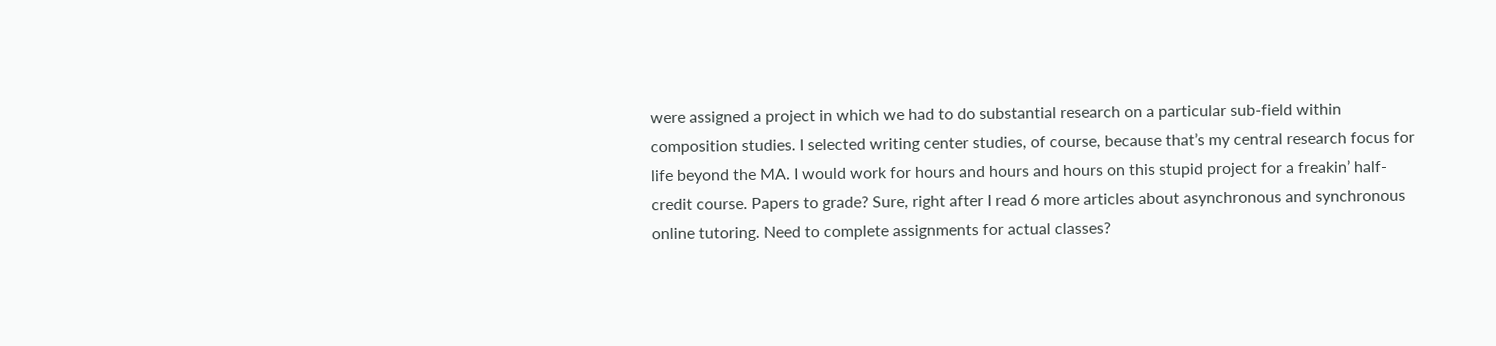were assigned a project in which we had to do substantial research on a particular sub-field within composition studies. I selected writing center studies, of course, because that’s my central research focus for life beyond the MA. I would work for hours and hours and hours on this stupid project for a freakin’ half-credit course. Papers to grade? Sure, right after I read 6 more articles about asynchronous and synchronous online tutoring. Need to complete assignments for actual classes?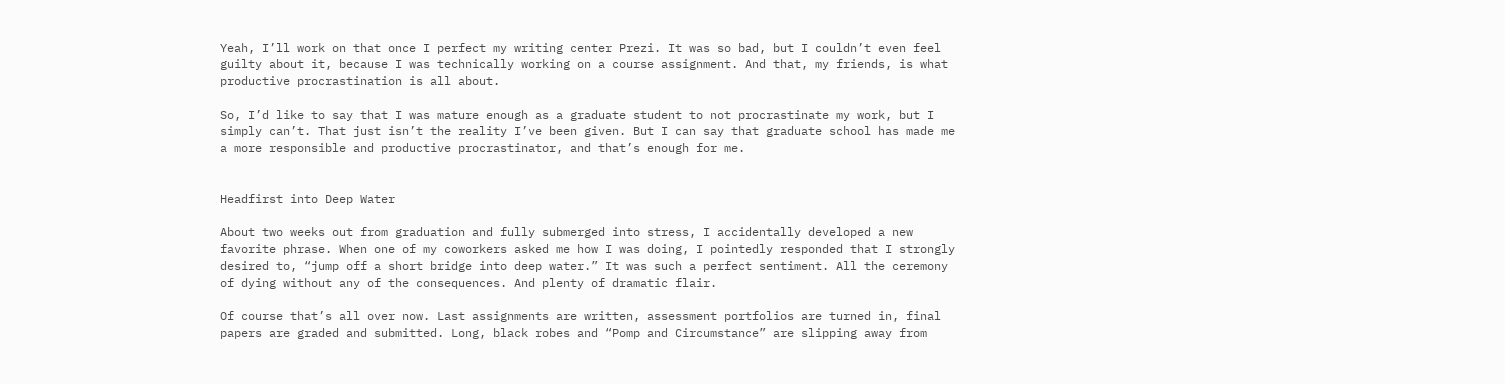Yeah, I’ll work on that once I perfect my writing center Prezi. It was so bad, but I couldn’t even feel guilty about it, because I was technically working on a course assignment. And that, my friends, is what productive procrastination is all about.

So, I’d like to say that I was mature enough as a graduate student to not procrastinate my work, but I simply can’t. That just isn’t the reality I’ve been given. But I can say that graduate school has made me a more responsible and productive procrastinator, and that’s enough for me.


Headfirst into Deep Water

About two weeks out from graduation and fully submerged into stress, I accidentally developed a new favorite phrase. When one of my coworkers asked me how I was doing, I pointedly responded that I strongly desired to, “jump off a short bridge into deep water.” It was such a perfect sentiment. All the ceremony of dying without any of the consequences. And plenty of dramatic flair.

Of course that’s all over now. Last assignments are written, assessment portfolios are turned in, final papers are graded and submitted. Long, black robes and “Pomp and Circumstance” are slipping away from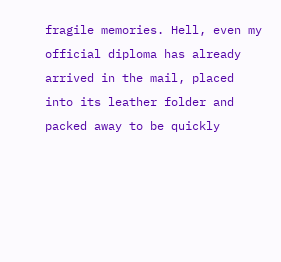fragile memories. Hell, even my official diploma has already arrived in the mail, placed into its leather folder and packed away to be quickly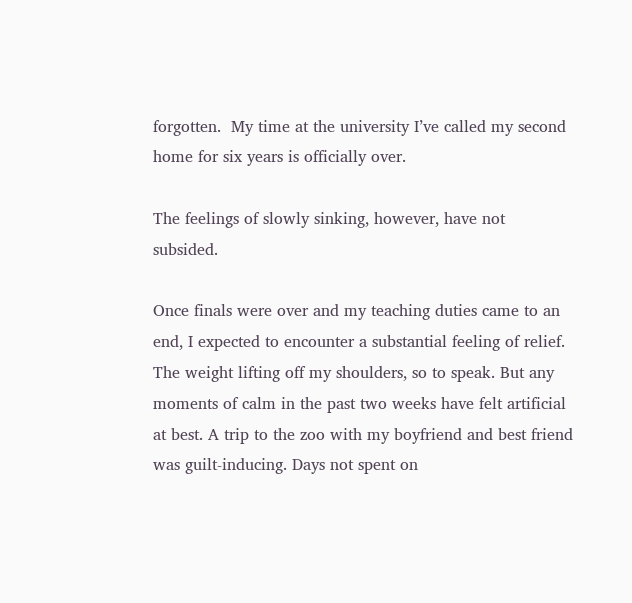forgotten.  My time at the university I’ve called my second home for six years is officially over.

The feelings of slowly sinking, however, have not subsided.

Once finals were over and my teaching duties came to an end, I expected to encounter a substantial feeling of relief. The weight lifting off my shoulders, so to speak. But any moments of calm in the past two weeks have felt artificial at best. A trip to the zoo with my boyfriend and best friend was guilt-inducing. Days not spent on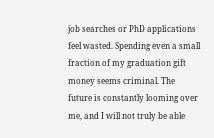job searches or PhD applications feel wasted. Spending even a small fraction of my graduation gift money seems criminal. The future is constantly looming over me, and I will not truly be able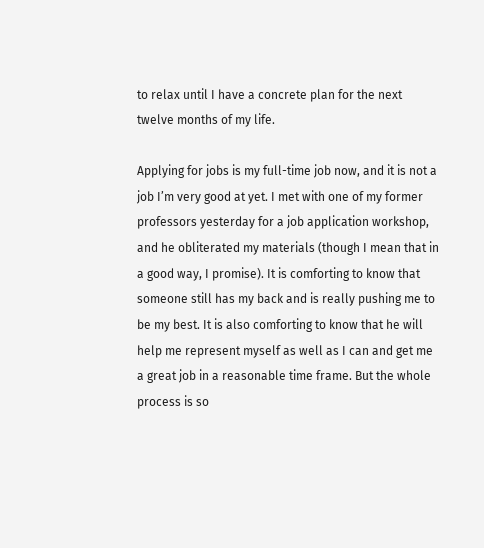to relax until I have a concrete plan for the next twelve months of my life.

Applying for jobs is my full-time job now, and it is not a job I’m very good at yet. I met with one of my former professors yesterday for a job application workshop, and he obliterated my materials (though I mean that in a good way, I promise). It is comforting to know that someone still has my back and is really pushing me to be my best. It is also comforting to know that he will help me represent myself as well as I can and get me a great job in a reasonable time frame. But the whole process is so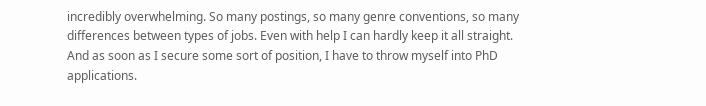incredibly overwhelming. So many postings, so many genre conventions, so many differences between types of jobs. Even with help I can hardly keep it all straight. And as soon as I secure some sort of position, I have to throw myself into PhD applications.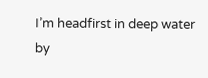I’m headfirst in deep water by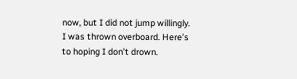now, but I did not jump willingly. I was thrown overboard. Here’s to hoping I don’t drown.